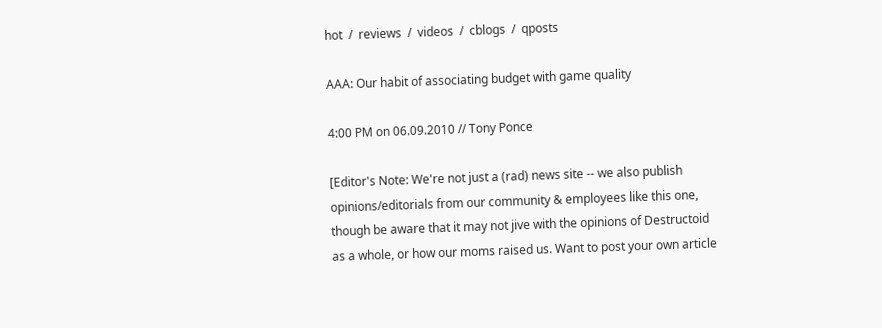hot  /  reviews  /  videos  /  cblogs  /  qposts

AAA: Our habit of associating budget with game quality

4:00 PM on 06.09.2010 // Tony Ponce

[Editor's Note: We're not just a (rad) news site -- we also publish opinions/editorials from our community & employees like this one, though be aware that it may not jive with the opinions of Destructoid as a whole, or how our moms raised us. Want to post your own article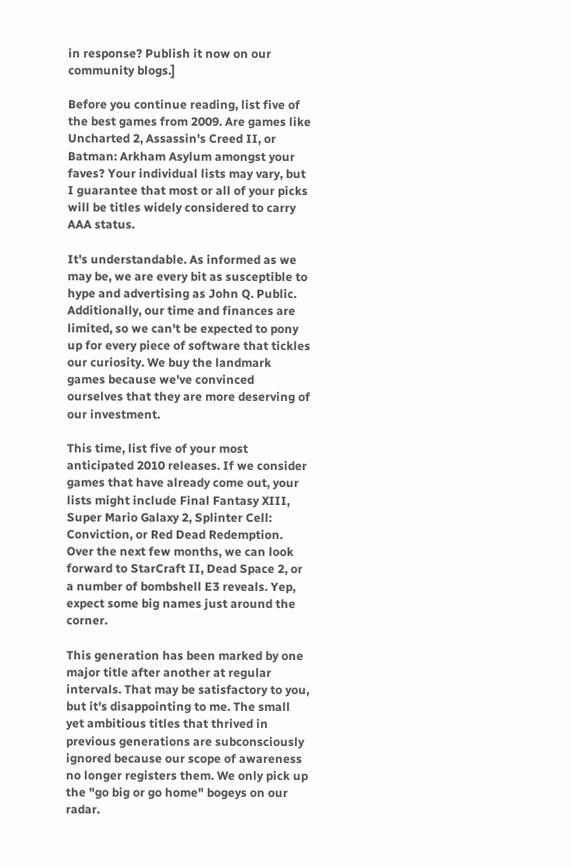in response? Publish it now on our community blogs.]

Before you continue reading, list five of the best games from 2009. Are games like Uncharted 2, Assassin's Creed II, or Batman: Arkham Asylum amongst your faves? Your individual lists may vary, but I guarantee that most or all of your picks will be titles widely considered to carry AAA status.

It's understandable. As informed as we may be, we are every bit as susceptible to hype and advertising as John Q. Public. Additionally, our time and finances are limited, so we can't be expected to pony up for every piece of software that tickles our curiosity. We buy the landmark games because we've convinced ourselves that they are more deserving of our investment.

This time, list five of your most anticipated 2010 releases. If we consider games that have already come out, your lists might include Final Fantasy XIII, Super Mario Galaxy 2, Splinter Cell: Conviction, or Red Dead Redemption. Over the next few months, we can look forward to StarCraft II, Dead Space 2, or a number of bombshell E3 reveals. Yep, expect some big names just around the corner.

This generation has been marked by one major title after another at regular intervals. That may be satisfactory to you, but it's disappointing to me. The small yet ambitious titles that thrived in previous generations are subconsciously ignored because our scope of awareness no longer registers them. We only pick up the "go big or go home" bogeys on our radar.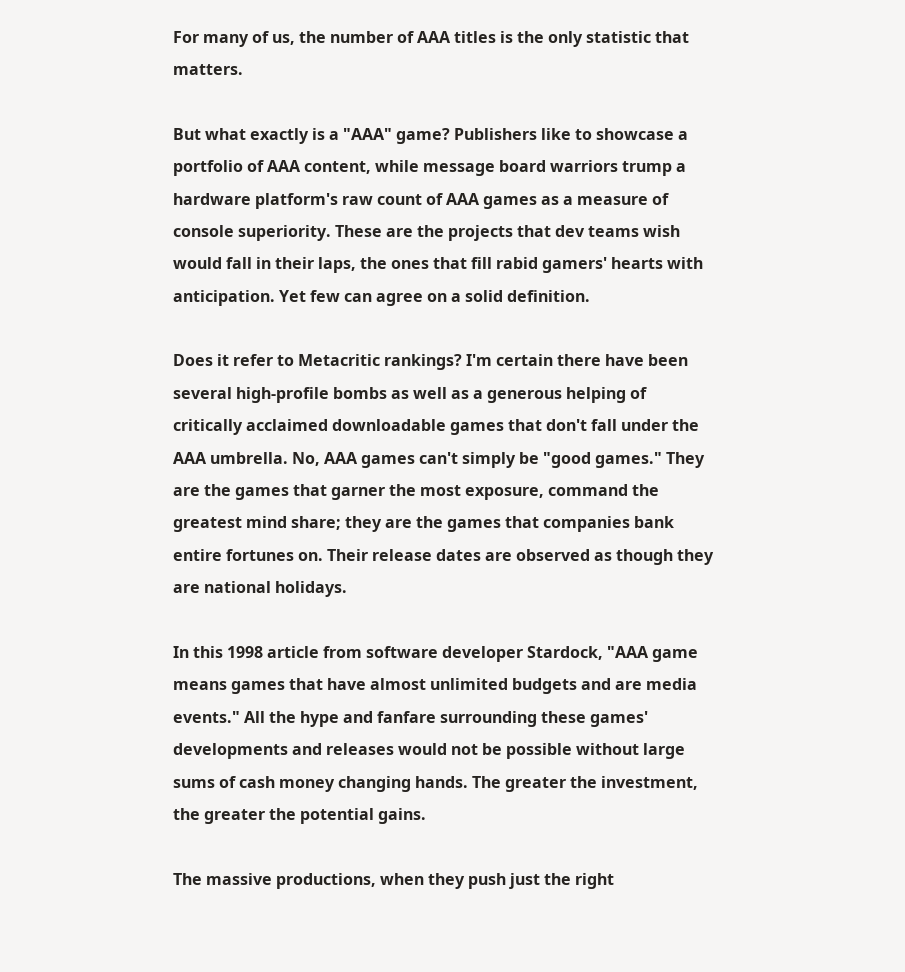For many of us, the number of AAA titles is the only statistic that matters.

But what exactly is a "AAA" game? Publishers like to showcase a portfolio of AAA content, while message board warriors trump a hardware platform's raw count of AAA games as a measure of console superiority. These are the projects that dev teams wish would fall in their laps, the ones that fill rabid gamers' hearts with anticipation. Yet few can agree on a solid definition.

Does it refer to Metacritic rankings? I'm certain there have been several high-profile bombs as well as a generous helping of critically acclaimed downloadable games that don't fall under the AAA umbrella. No, AAA games can't simply be "good games." They are the games that garner the most exposure, command the greatest mind share; they are the games that companies bank entire fortunes on. Their release dates are observed as though they are national holidays.

In this 1998 article from software developer Stardock, "AAA game means games that have almost unlimited budgets and are media events." All the hype and fanfare surrounding these games' developments and releases would not be possible without large sums of cash money changing hands. The greater the investment, the greater the potential gains.

The massive productions, when they push just the right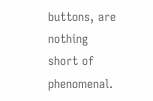buttons, are nothing short of phenomenal.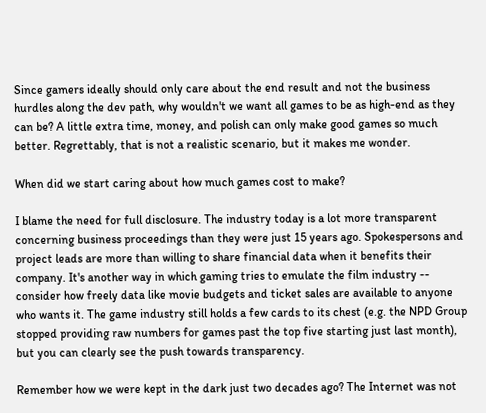Since gamers ideally should only care about the end result and not the business hurdles along the dev path, why wouldn't we want all games to be as high-end as they can be? A little extra time, money, and polish can only make good games so much better. Regrettably, that is not a realistic scenario, but it makes me wonder.

When did we start caring about how much games cost to make?

I blame the need for full disclosure. The industry today is a lot more transparent concerning business proceedings than they were just 15 years ago. Spokespersons and project leads are more than willing to share financial data when it benefits their company. It's another way in which gaming tries to emulate the film industry -- consider how freely data like movie budgets and ticket sales are available to anyone who wants it. The game industry still holds a few cards to its chest (e.g. the NPD Group stopped providing raw numbers for games past the top five starting just last month), but you can clearly see the push towards transparency.

Remember how we were kept in the dark just two decades ago? The Internet was not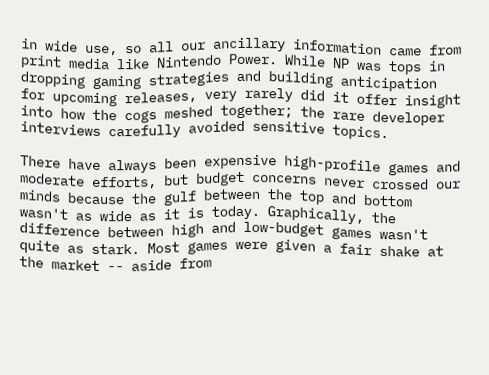in wide use, so all our ancillary information came from print media like Nintendo Power. While NP was tops in dropping gaming strategies and building anticipation for upcoming releases, very rarely did it offer insight into how the cogs meshed together; the rare developer interviews carefully avoided sensitive topics.

There have always been expensive high-profile games and moderate efforts, but budget concerns never crossed our minds because the gulf between the top and bottom wasn't as wide as it is today. Graphically, the difference between high and low-budget games wasn't quite as stark. Most games were given a fair shake at the market -- aside from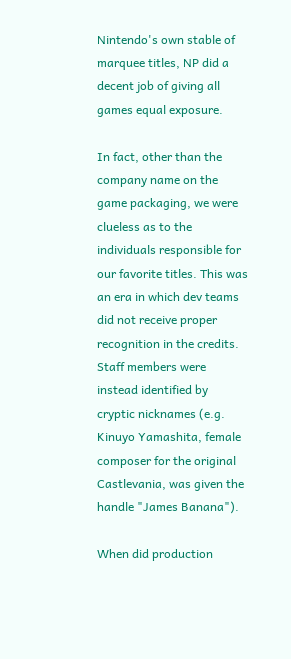Nintendo's own stable of marquee titles, NP did a decent job of giving all games equal exposure.

In fact, other than the company name on the game packaging, we were clueless as to the individuals responsible for our favorite titles. This was an era in which dev teams did not receive proper recognition in the credits. Staff members were instead identified by cryptic nicknames (e.g. Kinuyo Yamashita, female composer for the original Castlevania, was given the handle "James Banana").

When did production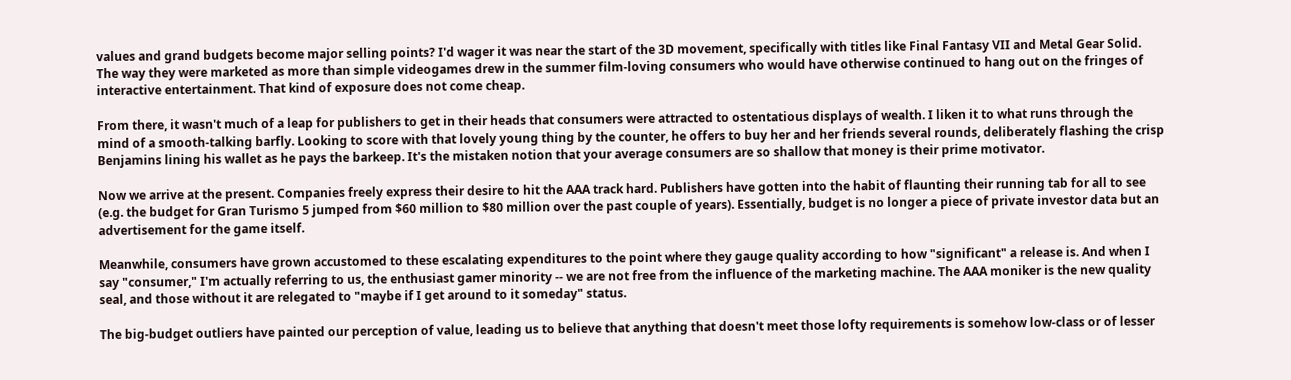values and grand budgets become major selling points? I'd wager it was near the start of the 3D movement, specifically with titles like Final Fantasy VII and Metal Gear Solid. The way they were marketed as more than simple videogames drew in the summer film-loving consumers who would have otherwise continued to hang out on the fringes of interactive entertainment. That kind of exposure does not come cheap.

From there, it wasn't much of a leap for publishers to get in their heads that consumers were attracted to ostentatious displays of wealth. I liken it to what runs through the mind of a smooth-talking barfly. Looking to score with that lovely young thing by the counter, he offers to buy her and her friends several rounds, deliberately flashing the crisp Benjamins lining his wallet as he pays the barkeep. It's the mistaken notion that your average consumers are so shallow that money is their prime motivator.

Now we arrive at the present. Companies freely express their desire to hit the AAA track hard. Publishers have gotten into the habit of flaunting their running tab for all to see (e.g. the budget for Gran Turismo 5 jumped from $60 million to $80 million over the past couple of years). Essentially, budget is no longer a piece of private investor data but an advertisement for the game itself.

Meanwhile, consumers have grown accustomed to these escalating expenditures to the point where they gauge quality according to how "significant" a release is. And when I say "consumer," I'm actually referring to us, the enthusiast gamer minority -- we are not free from the influence of the marketing machine. The AAA moniker is the new quality seal, and those without it are relegated to "maybe if I get around to it someday" status.

The big-budget outliers have painted our perception of value, leading us to believe that anything that doesn't meet those lofty requirements is somehow low-class or of lesser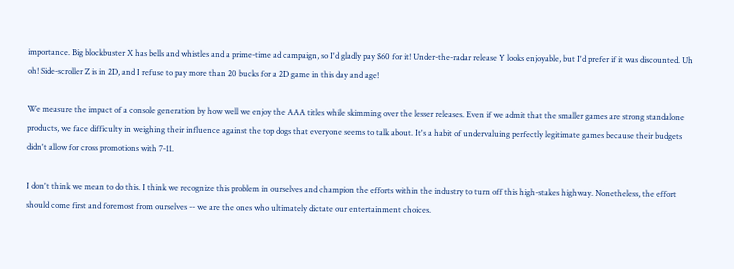importance. Big blockbuster X has bells and whistles and a prime-time ad campaign, so I'd gladly pay $60 for it! Under-the-radar release Y looks enjoyable, but I'd prefer if it was discounted. Uh oh! Side-scroller Z is in 2D, and I refuse to pay more than 20 bucks for a 2D game in this day and age!

We measure the impact of a console generation by how well we enjoy the AAA titles while skimming over the lesser releases. Even if we admit that the smaller games are strong standalone products, we face difficulty in weighing their influence against the top dogs that everyone seems to talk about. It's a habit of undervaluing perfectly legitimate games because their budgets didn't allow for cross promotions with 7-11.

I don't think we mean to do this. I think we recognize this problem in ourselves and champion the efforts within the industry to turn off this high-stakes highway. Nonetheless, the effort should come first and foremost from ourselves -- we are the ones who ultimately dictate our entertainment choices.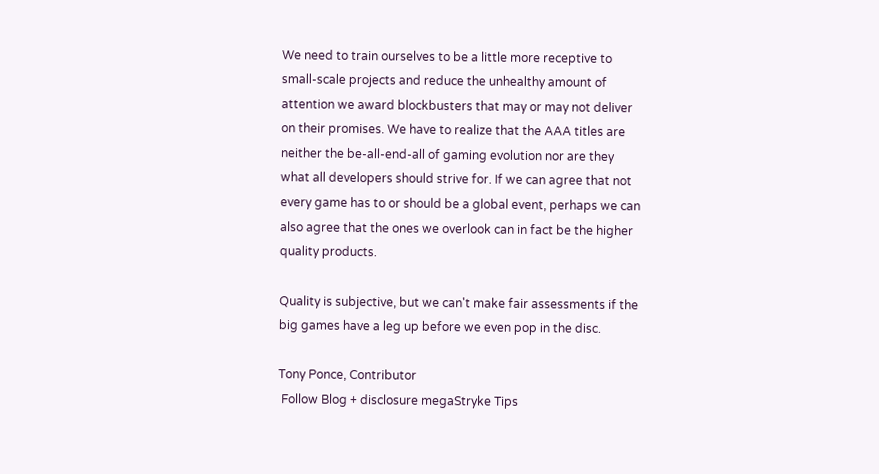We need to train ourselves to be a little more receptive to small-scale projects and reduce the unhealthy amount of attention we award blockbusters that may or may not deliver on their promises. We have to realize that the AAA titles are neither the be-all-end-all of gaming evolution nor are they what all developers should strive for. If we can agree that not every game has to or should be a global event, perhaps we can also agree that the ones we overlook can in fact be the higher quality products.

Quality is subjective, but we can't make fair assessments if the big games have a leg up before we even pop in the disc.

Tony Ponce, Contributor
 Follow Blog + disclosure megaStryke Tips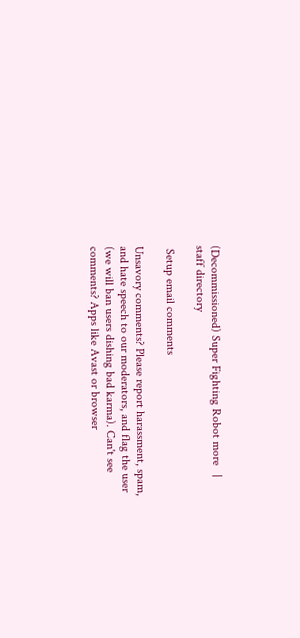(Decommissioned) Super Fighting Robot more   |   staff directory

 Setup email comments

Unsavory comments? Please report harassment, spam, and hate speech to our moderators, and flag the user (we will ban users dishing bad karma). Can't see comments? Apps like Avast or browser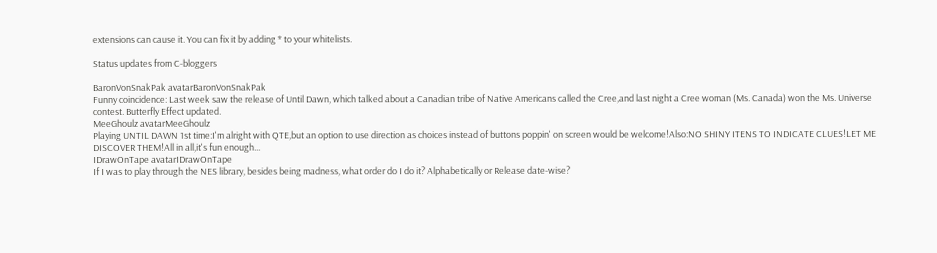extensions can cause it. You can fix it by adding * to your whitelists.

Status updates from C-bloggers

BaronVonSnakPak avatarBaronVonSnakPak
Funny coincidence: Last week saw the release of Until Dawn, which talked about a Canadian tribe of Native Americans called the Cree,and last night a Cree woman (Ms. Canada) won the Ms. Universe contest. Butterfly Effect updated.
MeeGhoulz avatarMeeGhoulz
Playing UNTIL DAWN 1st time:I'm alright with QTE,but an option to use direction as choices instead of buttons poppin' on screen would be welcome!Also:NO SHINY ITENS TO INDICATE CLUES!LET ME DISCOVER THEM!All in all,it's fun enough...
IDrawOnTape avatarIDrawOnTape
If I was to play through the NES library, besides being madness, what order do I do it? Alphabetically or Release date-wise?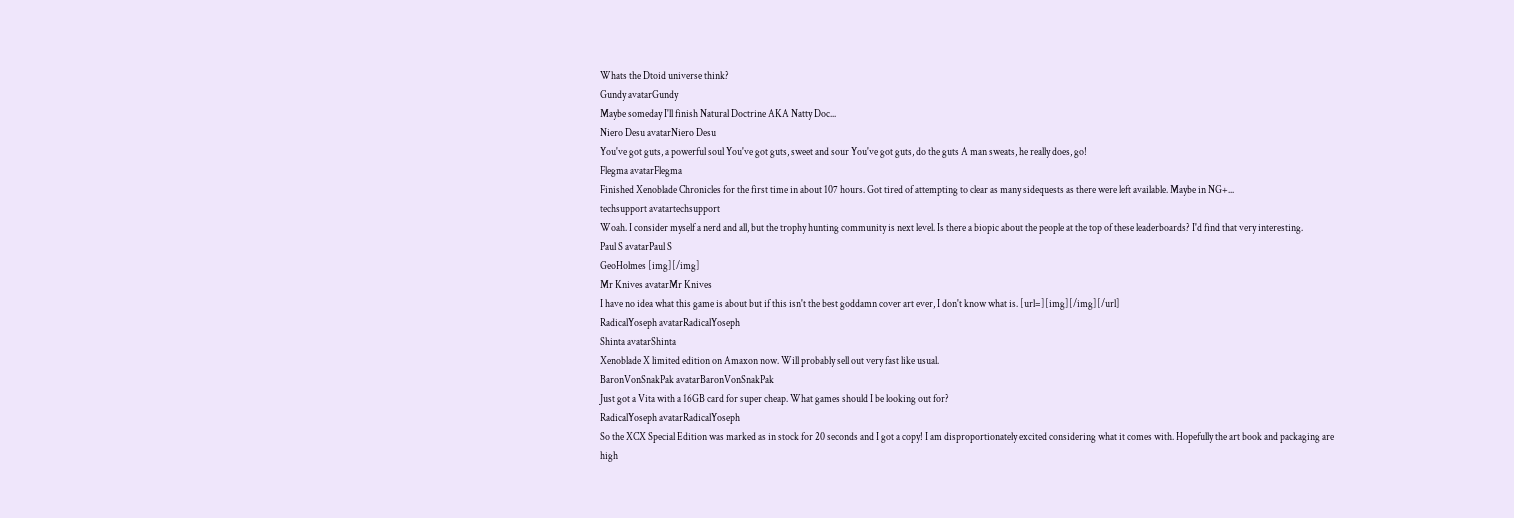Whats the Dtoid universe think?
Gundy avatarGundy
Maybe someday I'll finish Natural Doctrine AKA Natty Doc...
Niero Desu avatarNiero Desu
You've got guts, a powerful soul You've got guts, sweet and sour You've got guts, do the guts A man sweats, he really does, go!
Flegma avatarFlegma
Finished Xenoblade Chronicles for the first time in about 107 hours. Got tired of attempting to clear as many sidequests as there were left available. Maybe in NG+...
techsupport avatartechsupport
Woah. I consider myself a nerd and all, but the trophy hunting community is next level. Is there a biopic about the people at the top of these leaderboards? I'd find that very interesting.
Paul S avatarPaul S
GeoHolmes [img][/img]
Mr Knives avatarMr Knives
I have no idea what this game is about but if this isn't the best goddamn cover art ever, I don't know what is. [url=][img][/img][/url]
RadicalYoseph avatarRadicalYoseph
Shinta avatarShinta
Xenoblade X limited edition on Amaxon now. Will probably sell out very fast like usual.
BaronVonSnakPak avatarBaronVonSnakPak
Just got a Vita with a 16GB card for super cheap. What games should I be looking out for?
RadicalYoseph avatarRadicalYoseph
So the XCX Special Edition was marked as in stock for 20 seconds and I got a copy! I am disproportionately excited considering what it comes with. Hopefully the art book and packaging are high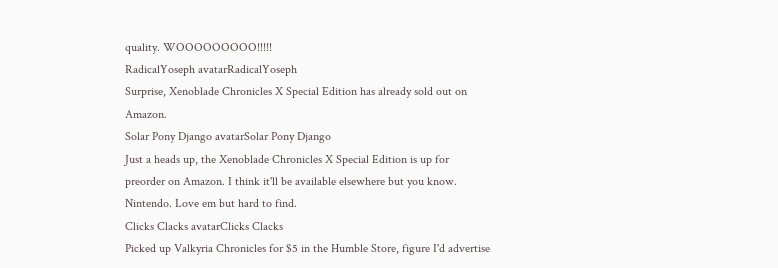quality. WOOOOOOOOO!!!!!
RadicalYoseph avatarRadicalYoseph
Surprise, Xenoblade Chronicles X Special Edition has already sold out on Amazon.
Solar Pony Django avatarSolar Pony Django
Just a heads up, the Xenoblade Chronicles X Special Edition is up for preorder on Amazon. I think it'll be available elsewhere but you know. Nintendo. Love em but hard to find.
Clicks Clacks avatarClicks Clacks
Picked up Valkyria Chronicles for $5 in the Humble Store, figure I'd advertise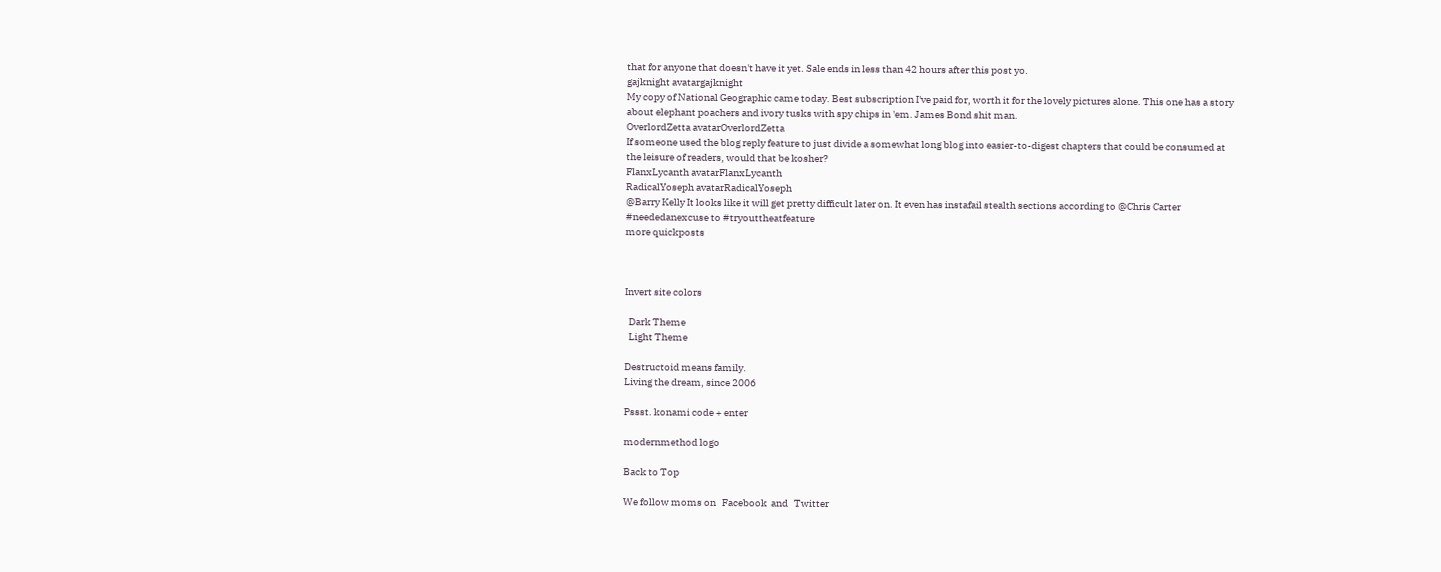that for anyone that doesn't have it yet. Sale ends in less than 42 hours after this post yo.
gajknight avatargajknight
My copy of National Geographic came today. Best subscription I've paid for, worth it for the lovely pictures alone. This one has a story about elephant poachers and ivory tusks with spy chips in 'em. James Bond shit man.
OverlordZetta avatarOverlordZetta
If someone used the blog reply feature to just divide a somewhat long blog into easier-to-digest chapters that could be consumed at the leisure of readers, would that be kosher?
FlanxLycanth avatarFlanxLycanth
RadicalYoseph avatarRadicalYoseph
@Barry Kelly It looks like it will get pretty difficult later on. It even has instafail stealth sections according to @Chris Carter #neededanexcuse to #tryouttheatfeature
more quickposts



Invert site colors

  Dark Theme
  Light Theme

Destructoid means family.
Living the dream, since 2006

Pssst. konami code + enter

modernmethod logo

Back to Top

We follow moms on   Facebook  and   Twitter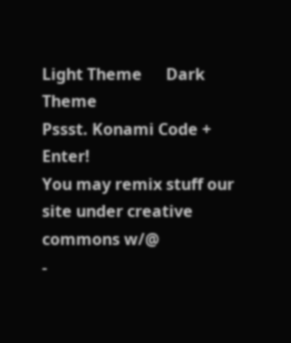Light Theme      Dark Theme
Pssst. Konami Code + Enter!
You may remix stuff our site under creative commons w/@
-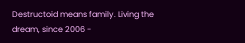Destructoid means family. Living the dream, since 2006 -